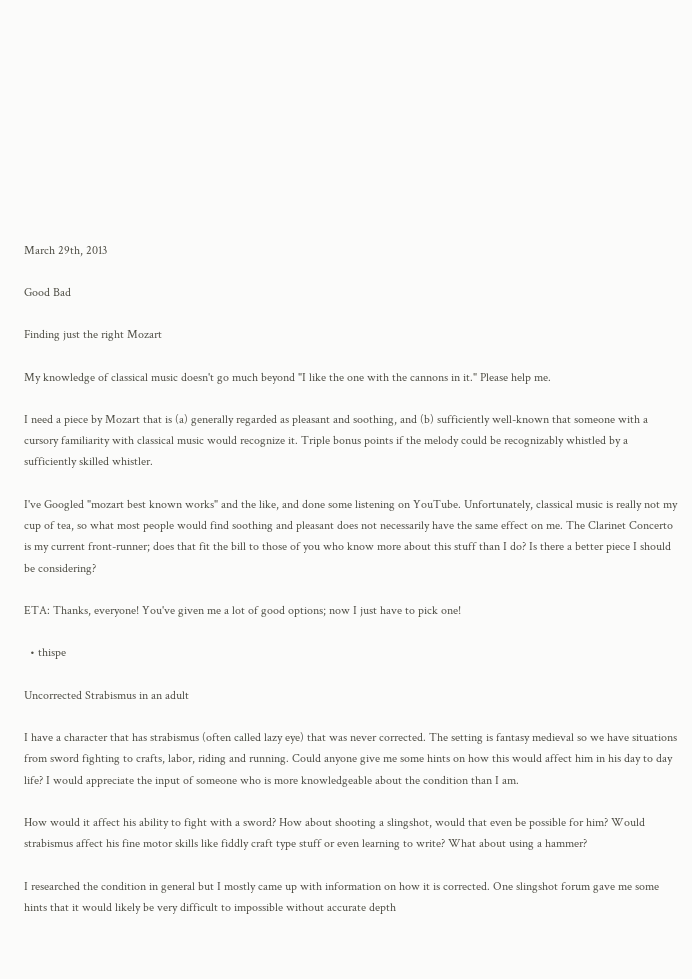March 29th, 2013

Good Bad

Finding just the right Mozart

My knowledge of classical music doesn't go much beyond "I like the one with the cannons in it." Please help me.

I need a piece by Mozart that is (a) generally regarded as pleasant and soothing, and (b) sufficiently well-known that someone with a cursory familiarity with classical music would recognize it. Triple bonus points if the melody could be recognizably whistled by a sufficiently skilled whistler.

I've Googled "mozart best known works" and the like, and done some listening on YouTube. Unfortunately, classical music is really not my cup of tea, so what most people would find soothing and pleasant does not necessarily have the same effect on me. The Clarinet Concerto is my current front-runner; does that fit the bill to those of you who know more about this stuff than I do? Is there a better piece I should be considering?

ETA: Thanks, everyone! You've given me a lot of good options; now I just have to pick one!

  • thispe

Uncorrected Strabismus in an adult

I have a character that has strabismus (often called lazy eye) that was never corrected. The setting is fantasy medieval so we have situations from sword fighting to crafts, labor, riding and running. Could anyone give me some hints on how this would affect him in his day to day life? I would appreciate the input of someone who is more knowledgeable about the condition than I am.

How would it affect his ability to fight with a sword? How about shooting a slingshot, would that even be possible for him? Would strabismus affect his fine motor skills like fiddly craft type stuff or even learning to write? What about using a hammer?

I researched the condition in general but I mostly came up with information on how it is corrected. One slingshot forum gave me some hints that it would likely be very difficult to impossible without accurate depth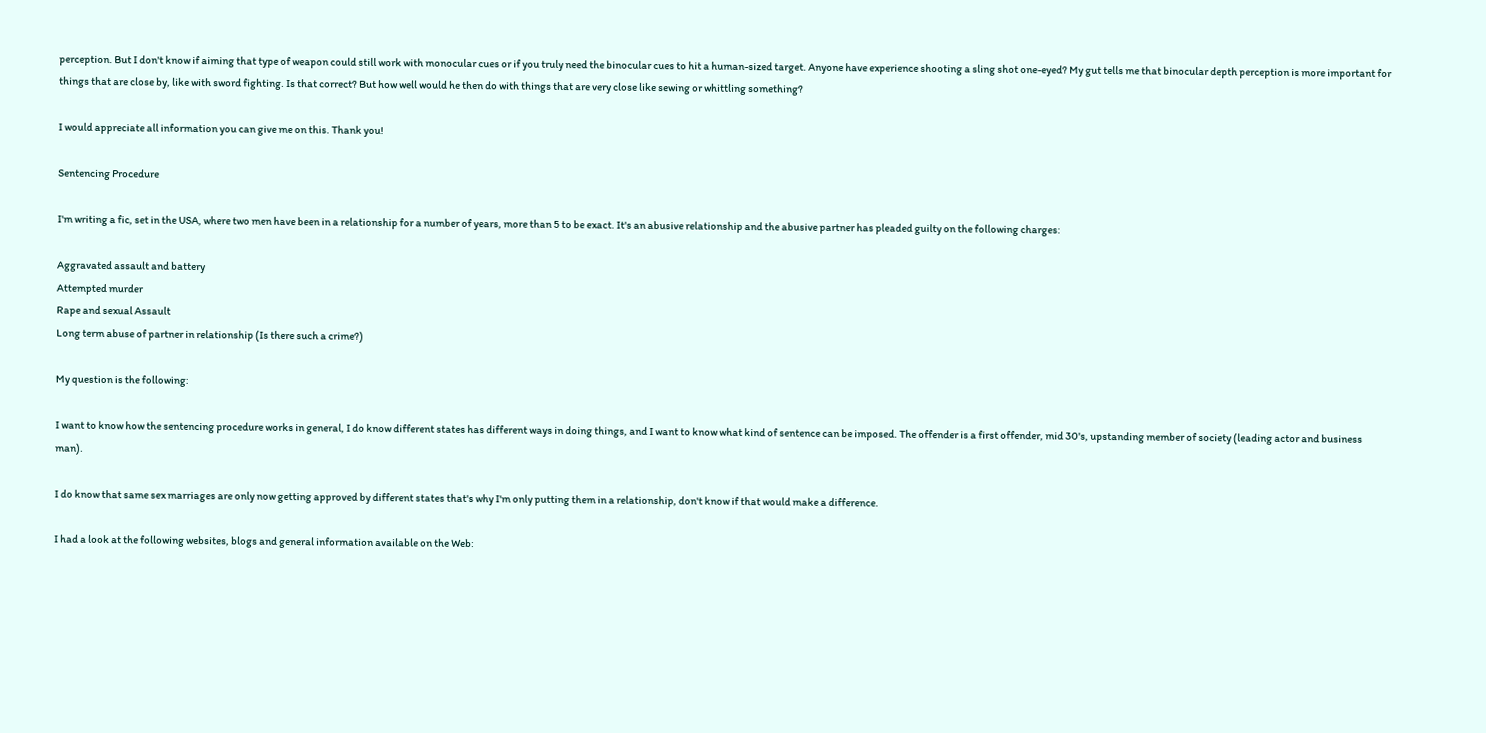perception. But I don't know if aiming that type of weapon could still work with monocular cues or if you truly need the binocular cues to hit a human-sized target. Anyone have experience shooting a sling shot one-eyed? My gut tells me that binocular depth perception is more important for things that are close by, like with sword fighting. Is that correct? But how well would he then do with things that are very close like sewing or whittling something?

I would appreciate all information you can give me on this. Thank you!

Sentencing Procedure

I'm writing a fic, set in the USA, where two men have been in a relationship for a number of years, more than 5 to be exact. It's an abusive relationship and the abusive partner has pleaded guilty on the following charges:

Aggravated assault and battery
Attempted murder
Rape and sexual Assault
Long term abuse of partner in relationship (Is there such a crime?)

My question is the following:

I want to know how the sentencing procedure works in general, I do know different states has different ways in doing things, and I want to know what kind of sentence can be imposed. The offender is a first offender, mid 30's, upstanding member of society (leading actor and business man).

I do know that same sex marriages are only now getting approved by different states that's why I'm only putting them in a relationship, don't know if that would make a difference.

I had a look at the following websites, blogs and general information available on the Web: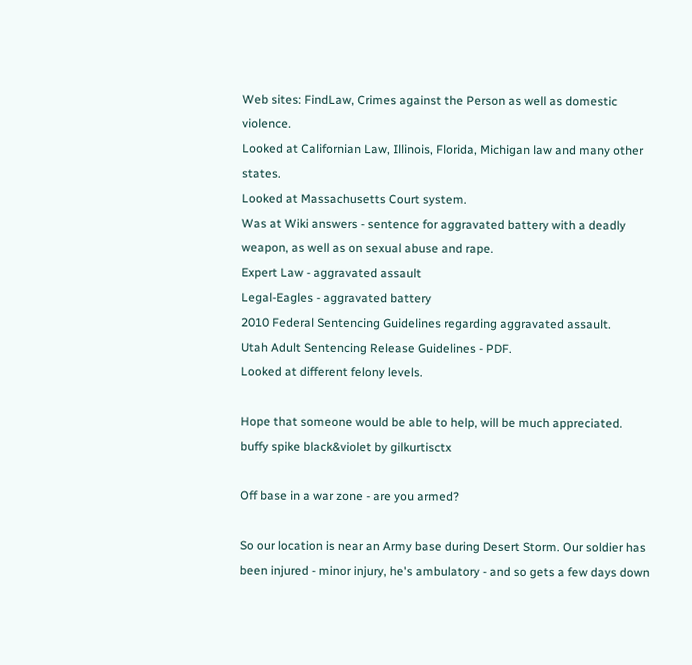Web sites: FindLaw, Crimes against the Person as well as domestic violence.
Looked at Californian Law, Illinois, Florida, Michigan law and many other states.
Looked at Massachusetts Court system.
Was at Wiki answers - sentence for aggravated battery with a deadly weapon, as well as on sexual abuse and rape.
Expert Law - aggravated assault
Legal-Eagles - aggravated battery
2010 Federal Sentencing Guidelines regarding aggravated assault.
Utah Adult Sentencing Release Guidelines - PDF.
Looked at different felony levels.

Hope that someone would be able to help, will be much appreciated.
buffy spike black&violet by gilkurtisctx

Off base in a war zone - are you armed?

So our location is near an Army base during Desert Storm. Our soldier has been injured - minor injury, he's ambulatory - and so gets a few days down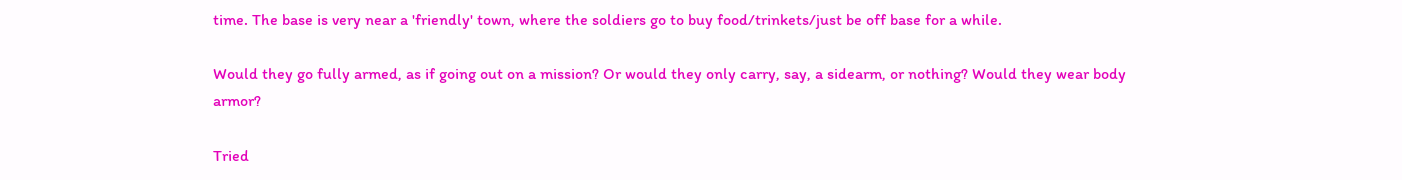time. The base is very near a 'friendly' town, where the soldiers go to buy food/trinkets/just be off base for a while.

Would they go fully armed, as if going out on a mission? Or would they only carry, say, a sidearm, or nothing? Would they wear body armor?

Tried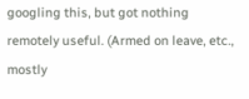googling this, but got nothing remotely useful. (Armed on leave, etc., mostly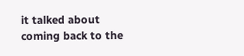it talked about coming back to the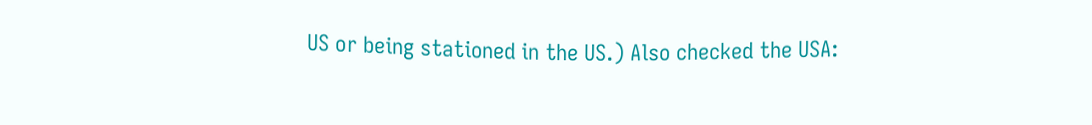US or being stationed in the US.) Also checked the USA: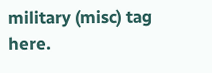military (misc) tag here.